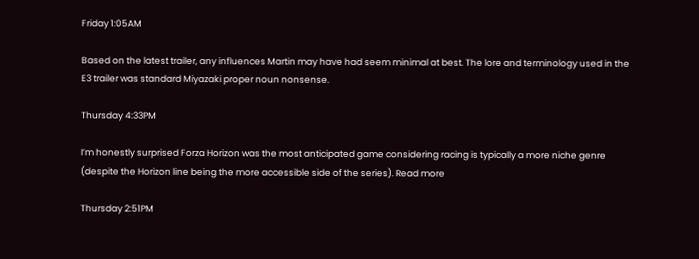Friday 1:05AM

Based on the latest trailer, any influences Martin may have had seem minimal at best. The lore and terminology used in the E3 trailer was standard Miyazaki proper noun nonsense.

Thursday 4:33PM

I’m honestly surprised Forza Horizon was the most anticipated game considering racing is typically a more niche genre (despite the Horizon line being the more accessible side of the series). Read more

Thursday 2:51PM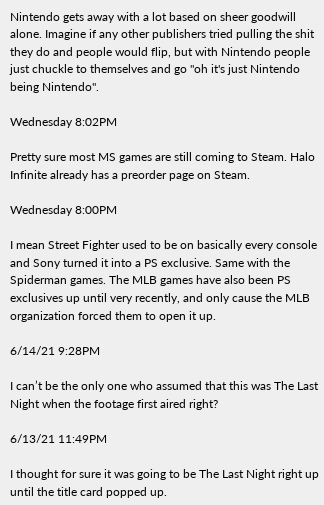Nintendo gets away with a lot based on sheer goodwill alone. Imagine if any other publishers tried pulling the shit they do and people would flip, but with Nintendo people just chuckle to themselves and go "oh it's just Nintendo being Nintendo".

Wednesday 8:02PM

Pretty sure most MS games are still coming to Steam. Halo Infinite already has a preorder page on Steam.

Wednesday 8:00PM

I mean Street Fighter used to be on basically every console and Sony turned it into a PS exclusive. Same with the Spiderman games. The MLB games have also been PS exclusives up until very recently, and only cause the MLB organization forced them to open it up.

6/14/21 9:28PM

I can’t be the only one who assumed that this was The Last Night when the footage first aired right?

6/13/21 11:49PM

I thought for sure it was going to be The Last Night right up until the title card popped up.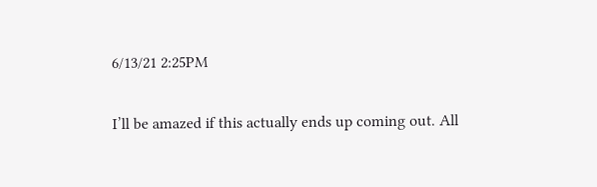6/13/21 2:25PM

I’ll be amazed if this actually ends up coming out. All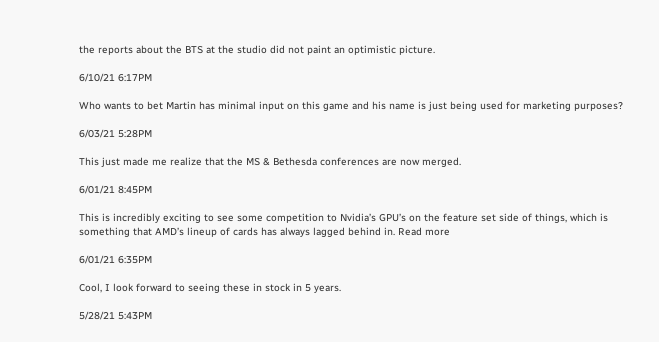the reports about the BTS at the studio did not paint an optimistic picture.

6/10/21 6:17PM

Who wants to bet Martin has minimal input on this game and his name is just being used for marketing purposes?

6/03/21 5:28PM

This just made me realize that the MS & Bethesda conferences are now merged.

6/01/21 8:45PM

This is incredibly exciting to see some competition to Nvidia’s GPU’s on the feature set side of things, which is something that AMD’s lineup of cards has always lagged behind in. Read more

6/01/21 6:35PM

Cool, I look forward to seeing these in stock in 5 years.

5/28/21 5:43PM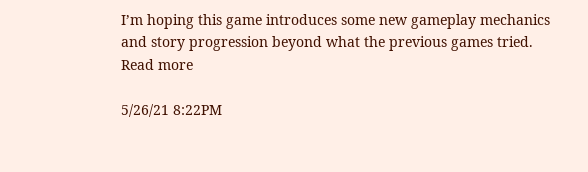I’m hoping this game introduces some new gameplay mechanics and story progression beyond what the previous games tried. Read more

5/26/21 8:22PM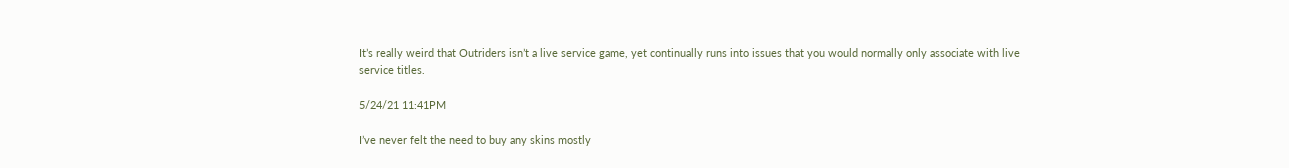It’s really weird that Outriders isn’t a live service game, yet continually runs into issues that you would normally only associate with live service titles.

5/24/21 11:41PM

I’ve never felt the need to buy any skins mostly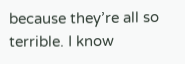because they’re all so terrible. I know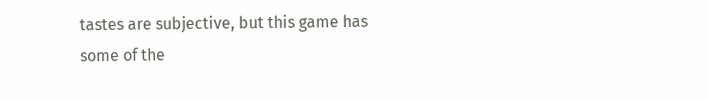tastes are subjective, but this game has some of the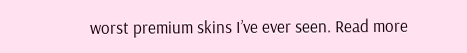worst premium skins I’ve ever seen. Read more